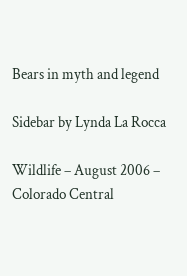Bears in myth and legend

Sidebar by Lynda La Rocca

Wildlife – August 2006 – Colorado Central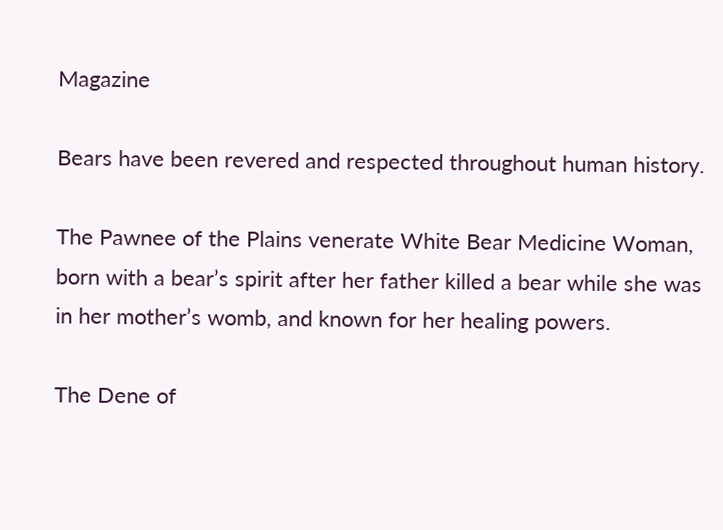Magazine

Bears have been revered and respected throughout human history.

The Pawnee of the Plains venerate White Bear Medicine Woman, born with a bear’s spirit after her father killed a bear while she was in her mother’s womb, and known for her healing powers.

The Dene of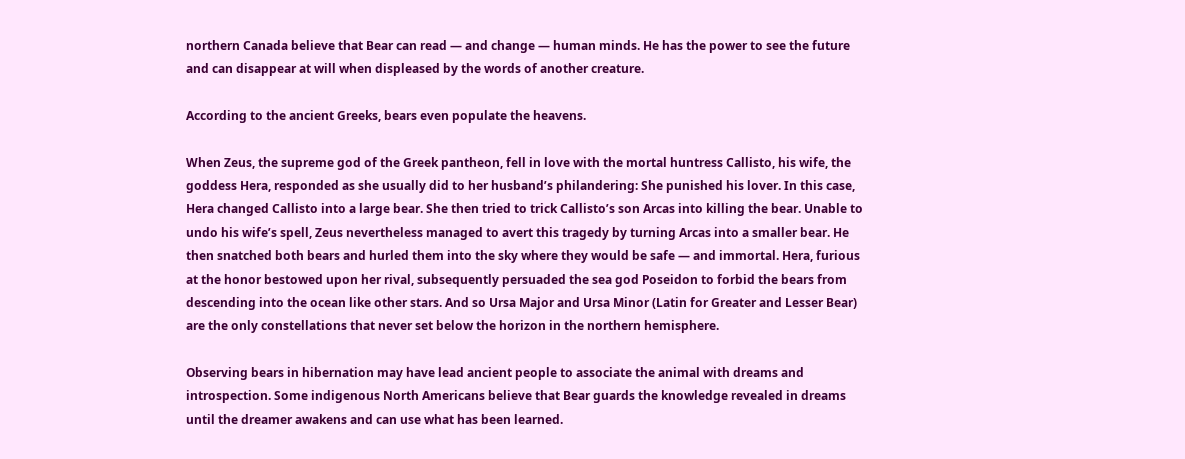northern Canada believe that Bear can read — and change — human minds. He has the power to see the future and can disappear at will when displeased by the words of another creature.

According to the ancient Greeks, bears even populate the heavens.

When Zeus, the supreme god of the Greek pantheon, fell in love with the mortal huntress Callisto, his wife, the goddess Hera, responded as she usually did to her husband’s philandering: She punished his lover. In this case, Hera changed Callisto into a large bear. She then tried to trick Callisto’s son Arcas into killing the bear. Unable to undo his wife’s spell, Zeus nevertheless managed to avert this tragedy by turning Arcas into a smaller bear. He then snatched both bears and hurled them into the sky where they would be safe — and immortal. Hera, furious at the honor bestowed upon her rival, subsequently persuaded the sea god Poseidon to forbid the bears from descending into the ocean like other stars. And so Ursa Major and Ursa Minor (Latin for Greater and Lesser Bear) are the only constellations that never set below the horizon in the northern hemisphere.

Observing bears in hibernation may have lead ancient people to associate the animal with dreams and introspection. Some indigenous North Americans believe that Bear guards the knowledge revealed in dreams until the dreamer awakens and can use what has been learned.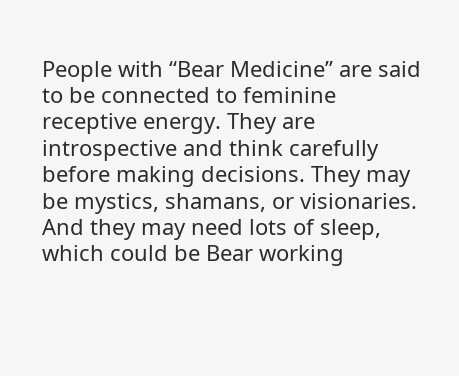People with “Bear Medicine” are said to be connected to feminine receptive energy. They are introspective and think carefully before making decisions. They may be mystics, shamans, or visionaries. And they may need lots of sleep, which could be Bear working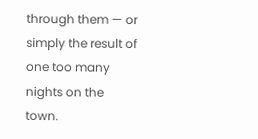through them — or simply the result of one too many nights on the town.